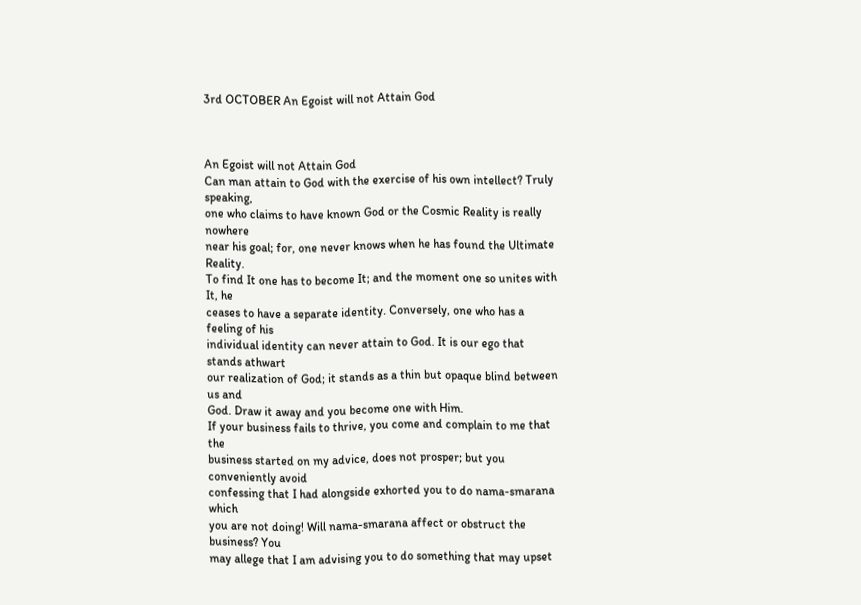3rd OCTOBER An Egoist will not Attain God



An Egoist will not Attain God
Can man attain to God with the exercise of his own intellect? Truly speaking,
one who claims to have known God or the Cosmic Reality is really nowhere
near his goal; for, one never knows when he has found the Ultimate Reality.
To find It one has to become It; and the moment one so unites with It, he
ceases to have a separate identity. Conversely, one who has a feeling of his
individual identity can never attain to God. It is our ego that stands athwart
our realization of God; it stands as a thin but opaque blind between us and
God. Draw it away and you become one with Him.
If your business fails to thrive, you come and complain to me that the
business started on my advice, does not prosper; but you conveniently avoid
confessing that I had alongside exhorted you to do nama-smarana which
you are not doing! Will nama-smarana affect or obstruct the business? You
may allege that I am advising you to do something that may upset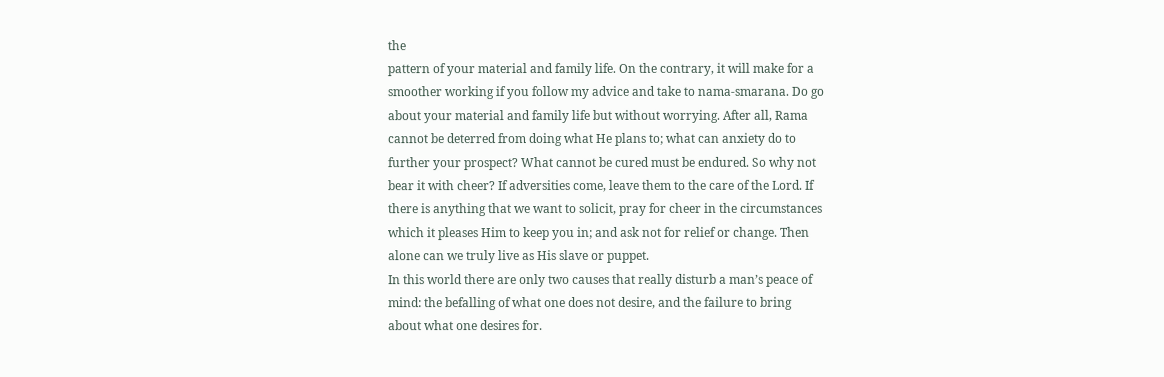the
pattern of your material and family life. On the contrary, it will make for a
smoother working if you follow my advice and take to nama-smarana. Do go
about your material and family life but without worrying. After all, Rama
cannot be deterred from doing what He plans to; what can anxiety do to
further your prospect? What cannot be cured must be endured. So why not
bear it with cheer? If adversities come, leave them to the care of the Lord. If
there is anything that we want to solicit, pray for cheer in the circumstances
which it pleases Him to keep you in; and ask not for relief or change. Then
alone can we truly live as His slave or puppet.
In this world there are only two causes that really disturb a man’s peace of
mind: the befalling of what one does not desire, and the failure to bring
about what one desires for.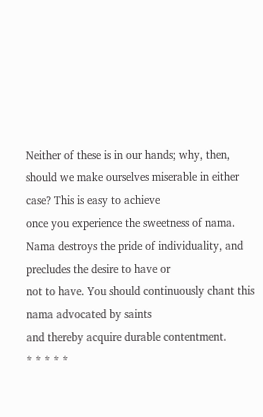Neither of these is in our hands; why, then,
should we make ourselves miserable in either case? This is easy to achieve
once you experience the sweetness of nama.
Nama destroys the pride of individuality, and precludes the desire to have or
not to have. You should continuously chant this nama advocated by saints
and thereby acquire durable contentment.
* * * * *